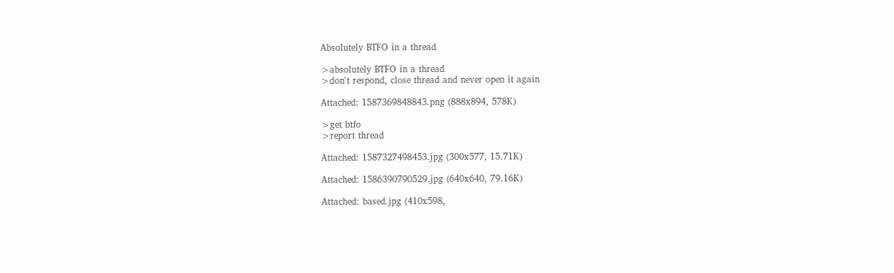Absolutely BTFO in a thread

>absolutely BTFO in a thread
>don't respond, close thread and never open it again

Attached: 1587369848843.png (888x894, 578K)

>get btfo
>report thread

Attached: 1587327498453.jpg (300x577, 15.71K)

Attached: 1586390790529.jpg (640x640, 79.16K)

Attached: based.jpg (410x598,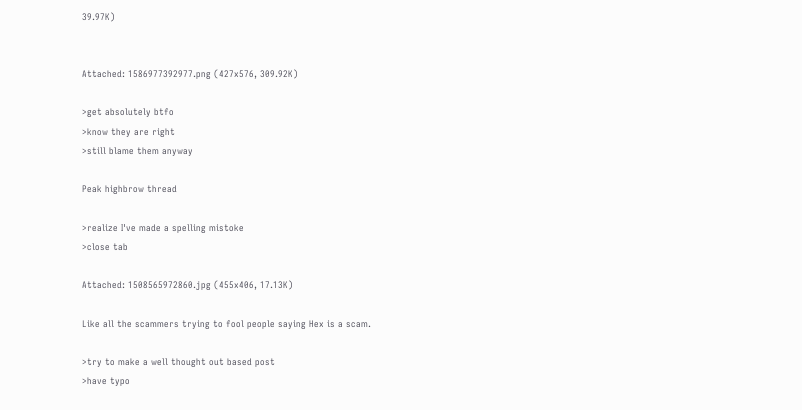39.97K)


Attached: 1586977392977.png (427x576, 309.92K)

>get absolutely btfo
>know they are right
>still blame them anyway

Peak highbrow thread

>realize I've made a spelling mistoke
>close tab

Attached: 1508565972860.jpg (455x406, 17.13K)

Like all the scammers trying to fool people saying Hex is a scam.

>try to make a well thought out based post
>have typo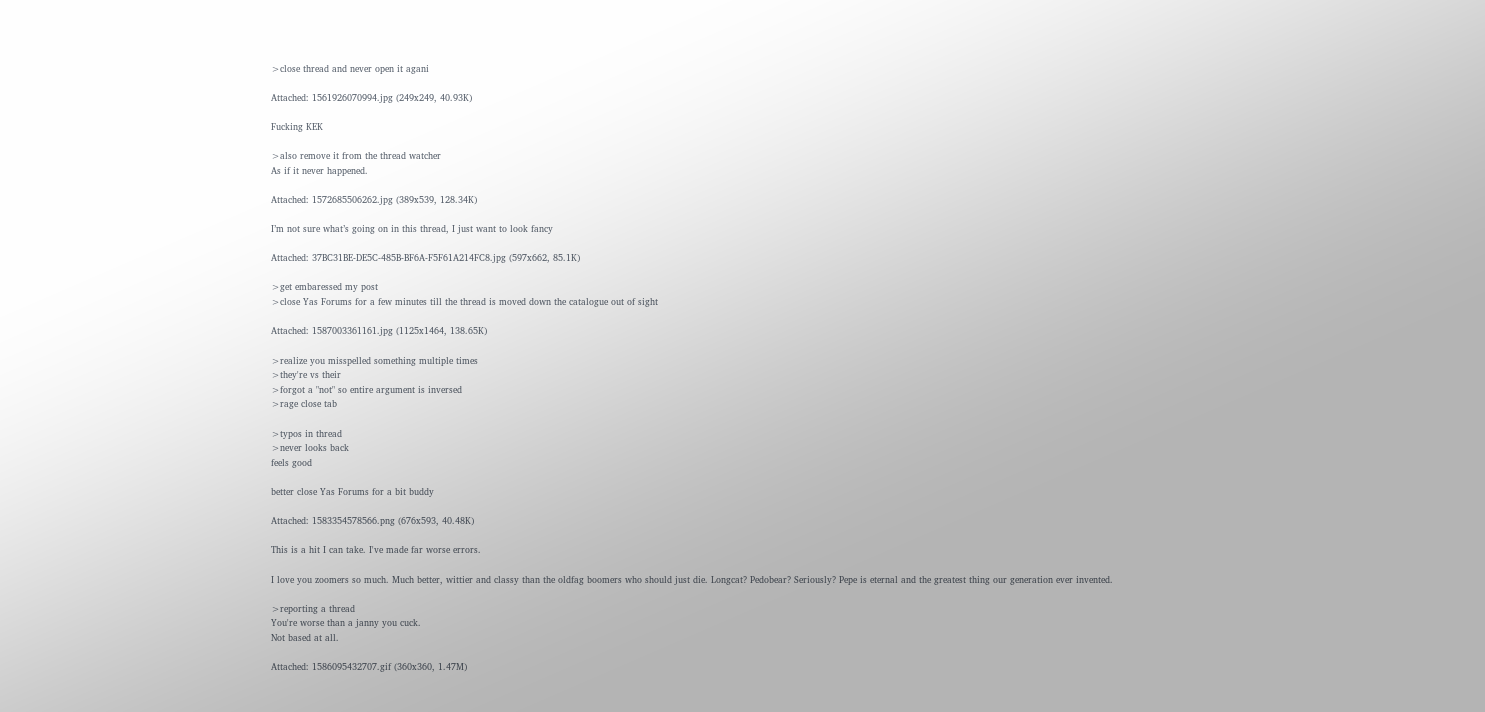>close thread and never open it agani

Attached: 1561926070994.jpg (249x249, 40.93K)

Fucking KEK

>also remove it from the thread watcher
As if it never happened.

Attached: 1572685506262.jpg (389x539, 128.34K)

I’m not sure what’s going on in this thread, I just want to look fancy

Attached: 37BC31BE-DE5C-485B-BF6A-F5F61A214FC8.jpg (597x662, 85.1K)

>get embaressed my post
>close Yas Forums for a few minutes till the thread is moved down the catalogue out of sight

Attached: 1587003361161.jpg (1125x1464, 138.65K)

>realize you misspelled something multiple times
>they're vs their
>forgot a "not" so entire argument is inversed
>rage close tab

>typos in thread
>never looks back
feels good

better close Yas Forums for a bit buddy

Attached: 1583354578566.png (676x593, 40.48K)

This is a hit I can take. I've made far worse errors.

I love you zoomers so much. Much better, wittier and classy than the oldfag boomers who should just die. Longcat? Pedobear? Seriously? Pepe is eternal and the greatest thing our generation ever invented.

>reporting a thread
You're worse than a janny you cuck.
Not based at all.

Attached: 1586095432707.gif (360x360, 1.47M)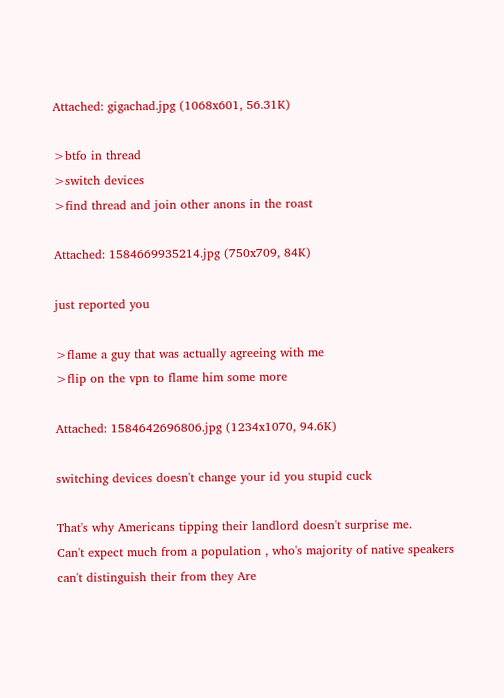Attached: gigachad.jpg (1068x601, 56.31K)

>btfo in thread
>switch devices
>find thread and join other anons in the roast

Attached: 1584669935214.jpg (750x709, 84K)

just reported you

>flame a guy that was actually agreeing with me
>flip on the vpn to flame him some more

Attached: 1584642696806.jpg (1234x1070, 94.6K)

switching devices doesn't change your id you stupid cuck

That's why Americans tipping their landlord doesn't surprise me.
Can't expect much from a population , who's majority of native speakers can't distinguish their from they Are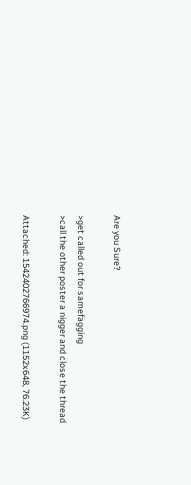Are you Sure?

>get called out for samefagging
>call the other poster a nigger and close the thread

Attached: 1542402766974.png (1152x648, 76.23K)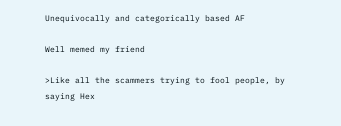Unequivocally and categorically based AF

Well memed my friend

>Like all the scammers trying to fool people, by saying Hex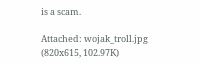is a scam.

Attached: wojak_troll.jpg (820x615, 102.97K)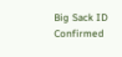Big Sack ID Confirmed